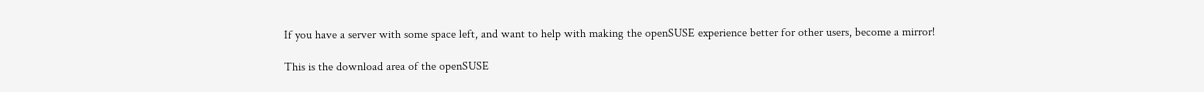If you have a server with some space left, and want to help with making the openSUSE experience better for other users, become a mirror!

This is the download area of the openSUSE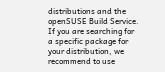distributions and the openSUSE Build Service. If you are searching for a specific package for your distribution, we recommend to use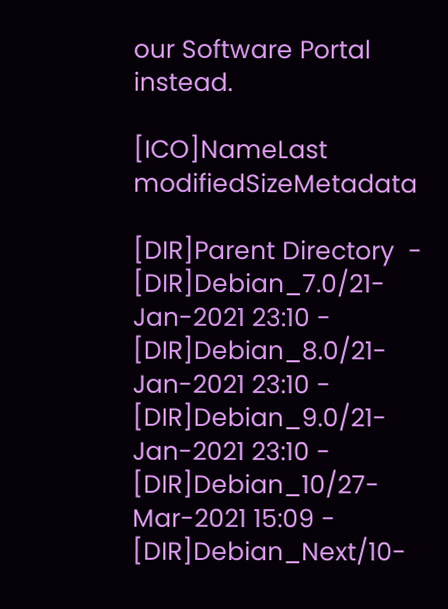our Software Portal instead.

[ICO]NameLast modifiedSizeMetadata

[DIR]Parent Directory  -
[DIR]Debian_7.0/21-Jan-2021 23:10 -
[DIR]Debian_8.0/21-Jan-2021 23:10 -
[DIR]Debian_9.0/21-Jan-2021 23:10 -
[DIR]Debian_10/27-Mar-2021 15:09 -
[DIR]Debian_Next/10-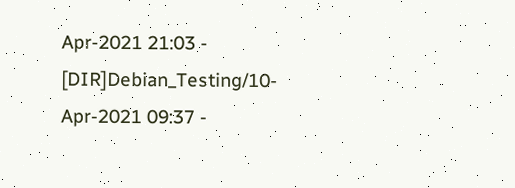Apr-2021 21:03 -
[DIR]Debian_Testing/10-Apr-2021 09:37 -